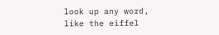look up any word, like the eiffel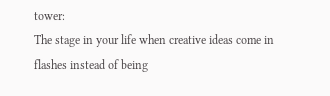tower:
The stage in your life when creative ideas come in flashes instead of being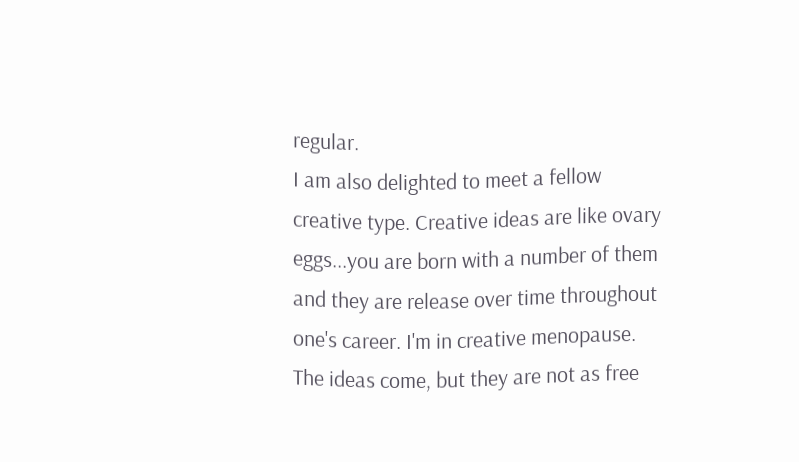regular.
I am also delighted to meet a fellow creative type. Creative ideas are like ovary eggs...you are born with a number of them and they are release over time throughout one's career. I'm in creative menopause. The ideas come, but they are not as free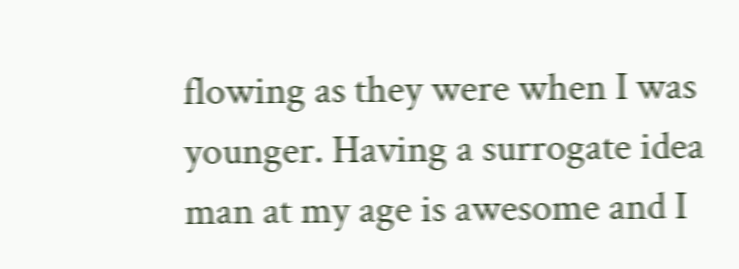flowing as they were when I was younger. Having a surrogate idea man at my age is awesome and I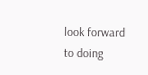look forward to doing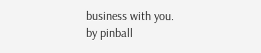business with you.
by pinball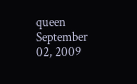queen September 02, 2009